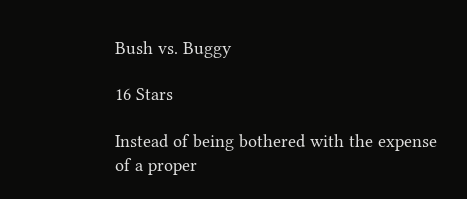Bush vs. Buggy

16 Stars

Instead of being bothered with the expense of a proper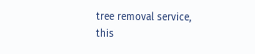tree removal service, this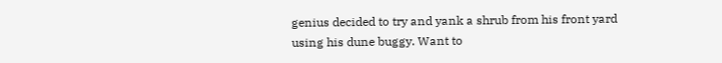genius decided to try and yank a shrub from his front yard using his dune buggy. Want to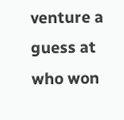venture a guess at who won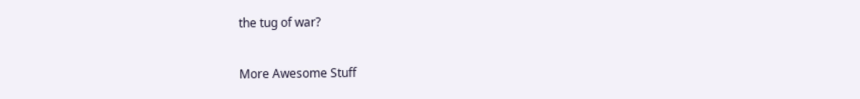the tug of war?

More Awesome Stuff